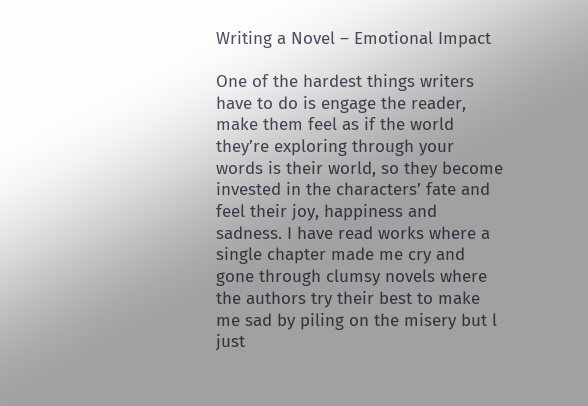Writing a Novel – Emotional Impact

One of the hardest things writers have to do is engage the reader, make them feel as if the world they’re exploring through your words is their world, so they become invested in the characters’ fate and feel their joy, happiness and sadness. I have read works where a single chapter made me cry and gone through clumsy novels where the authors try their best to make me sad by piling on the misery but l just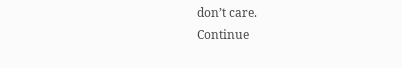don’t care.
Continue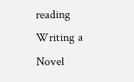reading Writing a Novel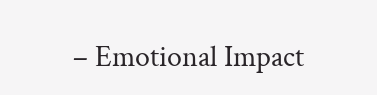– Emotional Impact